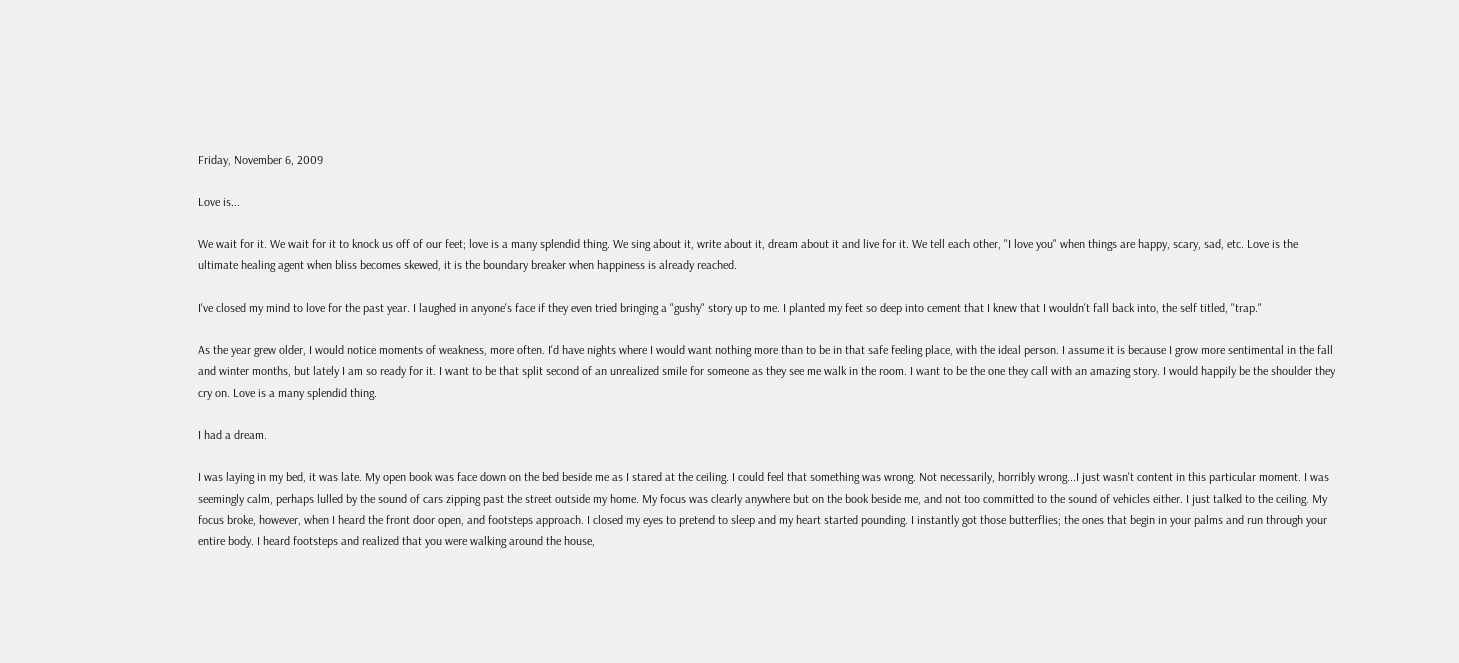Friday, November 6, 2009

Love is...

We wait for it. We wait for it to knock us off of our feet; love is a many splendid thing. We sing about it, write about it, dream about it and live for it. We tell each other, "I love you" when things are happy, scary, sad, etc. Love is the ultimate healing agent when bliss becomes skewed, it is the boundary breaker when happiness is already reached.

I've closed my mind to love for the past year. I laughed in anyone's face if they even tried bringing a "gushy" story up to me. I planted my feet so deep into cement that I knew that I wouldn't fall back into, the self titled, "trap."

As the year grew older, I would notice moments of weakness, more often. I'd have nights where I would want nothing more than to be in that safe feeling place, with the ideal person. I assume it is because I grow more sentimental in the fall and winter months, but lately I am so ready for it. I want to be that split second of an unrealized smile for someone as they see me walk in the room. I want to be the one they call with an amazing story. I would happily be the shoulder they cry on. Love is a many splendid thing.

I had a dream.

I was laying in my bed, it was late. My open book was face down on the bed beside me as I stared at the ceiling. I could feel that something was wrong. Not necessarily, horribly wrong...I just wasn't content in this particular moment. I was seemingly calm, perhaps lulled by the sound of cars zipping past the street outside my home. My focus was clearly anywhere but on the book beside me, and not too committed to the sound of vehicles either. I just talked to the ceiling. My focus broke, however, when I heard the front door open, and footsteps approach. I closed my eyes to pretend to sleep and my heart started pounding. I instantly got those butterflies; the ones that begin in your palms and run through your entire body. I heard footsteps and realized that you were walking around the house,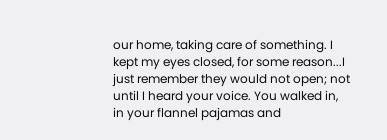our home, taking care of something. I kept my eyes closed, for some reason...I just remember they would not open; not until I heard your voice. You walked in, in your flannel pajamas and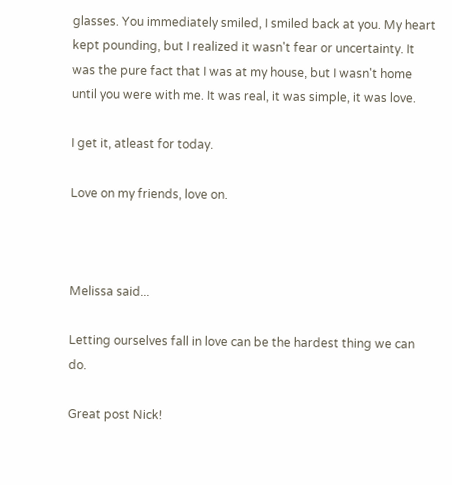glasses. You immediately smiled, I smiled back at you. My heart kept pounding, but I realized it wasn't fear or uncertainty. It was the pure fact that I was at my house, but I wasn't home until you were with me. It was real, it was simple, it was love.

I get it, atleast for today.

Love on my friends, love on.



Melissa said...

Letting ourselves fall in love can be the hardest thing we can do.

Great post Nick!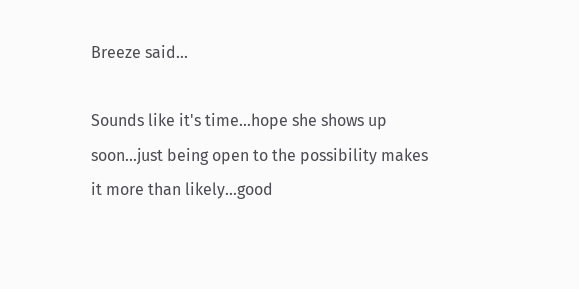Breeze said...

Sounds like it's time...hope she shows up soon...just being open to the possibility makes it more than likely...good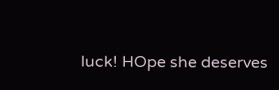luck! HOpe she deserves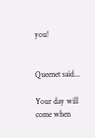you!


Queenet said...

Your day will come when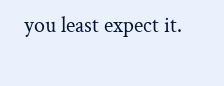you least expect it.